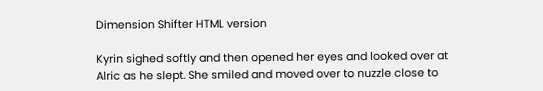Dimension Shifter HTML version

Kyrin sighed softly and then opened her eyes and looked over at
Alric as he slept. She smiled and moved over to nuzzle close to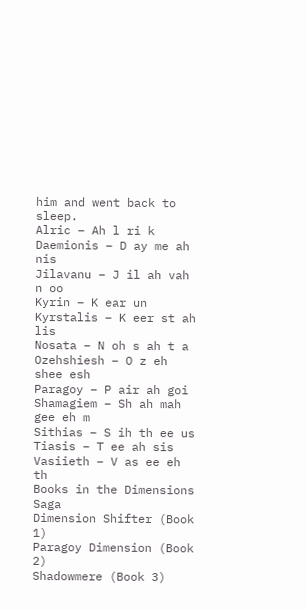him and went back to sleep.
Alric – Ah l ri k
Daemionis – D ay me ah nis
Jilavanu – J il ah vah n oo
Kyrin – K ear un
Kyrstalis – K eer st ah lis
Nosata – N oh s ah t a
Ozehshiesh – O z eh shee esh
Paragoy – P air ah goi
Shamagiem – Sh ah mah gee eh m
Sithias – S ih th ee us
Tiasis – T ee ah sis
Vasiieth – V as ee eh th
Books in the Dimensions Saga
Dimension Shifter (Book 1)
Paragoy Dimension (Book 2)
Shadowmere (Book 3)